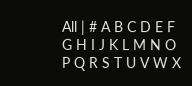All | # A B C D E F G H I J K L M N O P Q R S T U V W X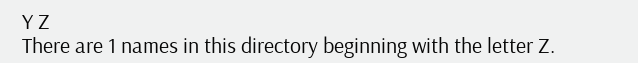Y Z
There are 1 names in this directory beginning with the letter Z.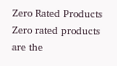Zero Rated Products
Zero rated products are the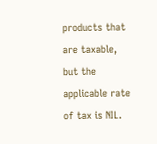products that are taxable, but the applicable rate of tax is NIL.